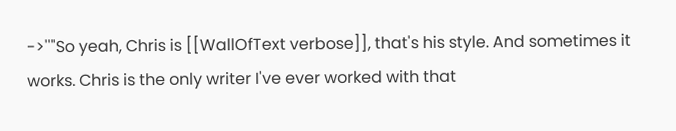->''"So yeah, Chris is [[WallOfText verbose]], that's his style. And sometimes it works. Chris is the only writer I've ever worked with that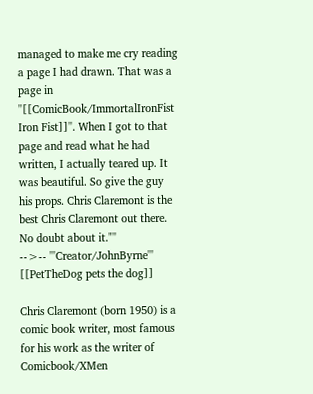managed to make me cry reading a page I had drawn. That was a page in ''[[ComicBook/ImmortalIronFist Iron Fist]]''. When I got to that page and read what he had written, I actually teared up. It was beautiful. So give the guy his props. Chris Claremont is the best Chris Claremont out there. No doubt about it."''
-->-- '''Creator/JohnByrne''' [[PetTheDog pets the dog]]

Chris Claremont (born 1950) is a comic book writer, most famous for his work as the writer of Comicbook/XMen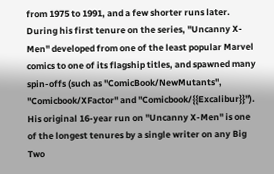from 1975 to 1991, and a few shorter runs later. During his first tenure on the series, ''Uncanny X-Men'' developed from one of the least popular Marvel comics to one of its flagship titles, and spawned many spin-offs (such as ''ComicBook/NewMutants'', ''Comicbook/XFactor'' and ''Comicbook/{{Excalibur}}''). His original 16-year run on ''Uncanny X-Men'' is one of the longest tenures by a single writer on any Big Two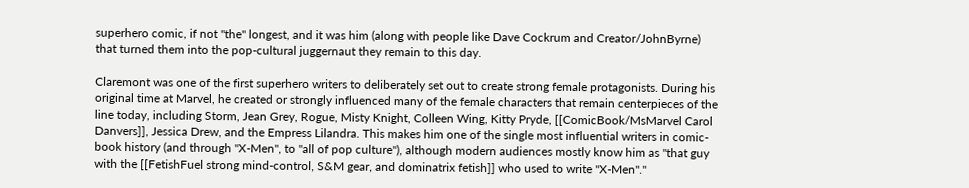superhero comic, if not ''the'' longest, and it was him (along with people like Dave Cockrum and Creator/JohnByrne) that turned them into the pop-cultural juggernaut they remain to this day.

Claremont was one of the first superhero writers to deliberately set out to create strong female protagonists. During his original time at Marvel, he created or strongly influenced many of the female characters that remain centerpieces of the line today, including Storm, Jean Grey, Rogue, Misty Knight, Colleen Wing, Kitty Pryde, [[ComicBook/MsMarvel Carol Danvers]], Jessica Drew, and the Empress Lilandra. This makes him one of the single most influential writers in comic-book history (and through ''X-Men'', to ''all of pop culture''), although modern audiences mostly know him as "that guy with the [[FetishFuel strong mind-control, S&M gear, and dominatrix fetish]] who used to write ''X-Men''."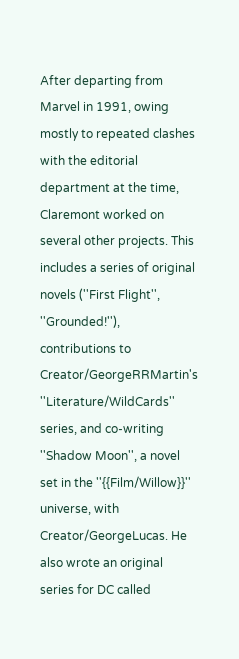After departing from Marvel in 1991, owing mostly to repeated clashes with the editorial department at the time, Claremont worked on several other projects. This includes a series of original novels (''First Flight'', ''Grounded!''), contributions to Creator/GeorgeRRMartin's ''Literature/WildCards'' series, and co-writing ''Shadow Moon'', a novel set in the ''{{Film/Willow}}'' universe, with Creator/GeorgeLucas. He also wrote an original series for DC called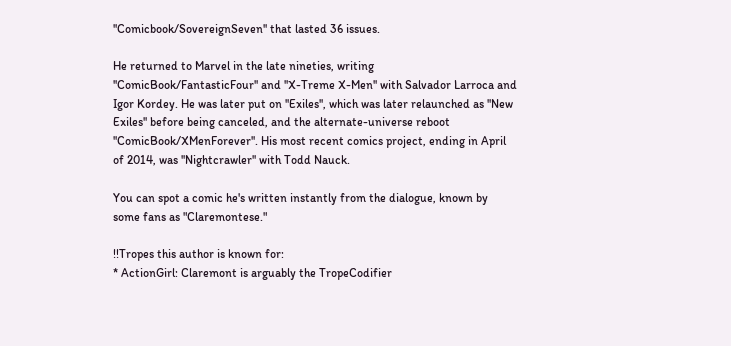''Comicbook/SovereignSeven'' that lasted 36 issues.

He returned to Marvel in the late nineties, writing ''ComicBook/FantasticFour'' and ''X-Treme X-Men'' with Salvador Larroca and Igor Kordey. He was later put on ''Exiles'', which was later relaunched as ''New Exiles'' before being canceled, and the alternate-universe reboot ''ComicBook/XMenForever''. His most recent comics project, ending in April of 2014, was ''Nightcrawler'' with Todd Nauck.

You can spot a comic he's written instantly from the dialogue, known by some fans as "Claremontese."

!!Tropes this author is known for:
* ActionGirl: Claremont is arguably the TropeCodifier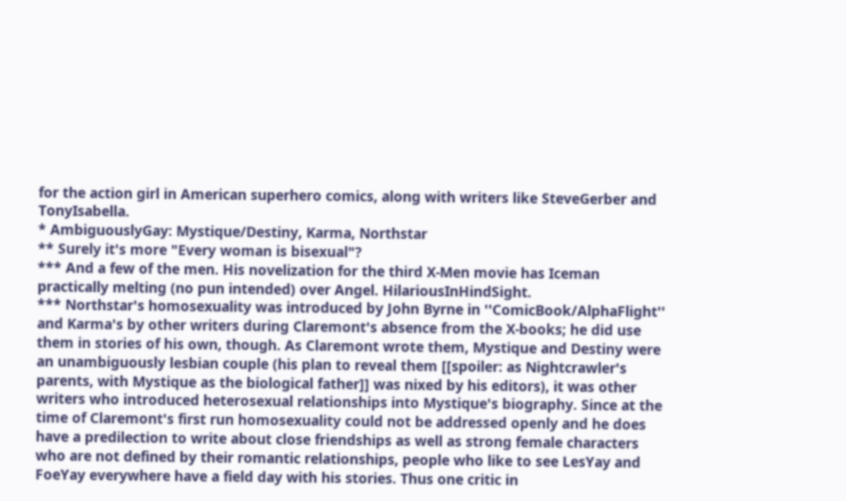for the action girl in American superhero comics, along with writers like SteveGerber and TonyIsabella.
* AmbiguouslyGay: Mystique/Destiny, Karma, Northstar
** Surely it's more "Every woman is bisexual"?
*** And a few of the men. His novelization for the third X-Men movie has Iceman practically melting (no pun intended) over Angel. HilariousInHindSight.
*** Northstar's homosexuality was introduced by John Byrne in ''ComicBook/AlphaFlight'' and Karma's by other writers during Claremont's absence from the X-books; he did use them in stories of his own, though. As Claremont wrote them, Mystique and Destiny were an unambiguously lesbian couple (his plan to reveal them [[spoiler: as Nightcrawler's parents, with Mystique as the biological father]] was nixed by his editors), it was other writers who introduced heterosexual relationships into Mystique's biography. Since at the time of Claremont's first run homosexuality could not be addressed openly and he does have a predilection to write about close friendships as well as strong female characters who are not defined by their romantic relationships, people who like to see LesYay and FoeYay everywhere have a field day with his stories. Thus one critic in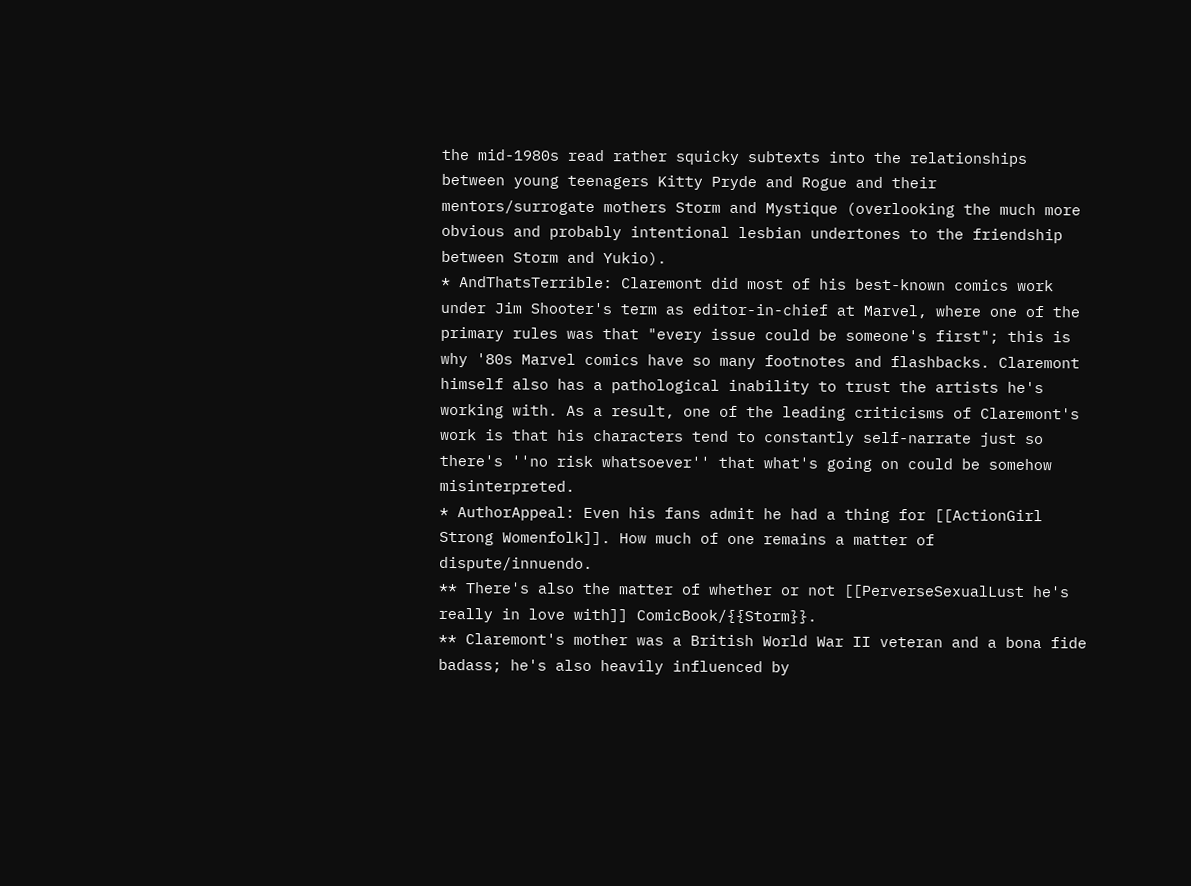the mid-1980s read rather squicky subtexts into the relationships between young teenagers Kitty Pryde and Rogue and their mentors/surrogate mothers Storm and Mystique (overlooking the much more obvious and probably intentional lesbian undertones to the friendship between Storm and Yukio).
* AndThatsTerrible: Claremont did most of his best-known comics work under Jim Shooter's term as editor-in-chief at Marvel, where one of the primary rules was that "every issue could be someone's first"; this is why '80s Marvel comics have so many footnotes and flashbacks. Claremont himself also has a pathological inability to trust the artists he's working with. As a result, one of the leading criticisms of Claremont's work is that his characters tend to constantly self-narrate just so there's ''no risk whatsoever'' that what's going on could be somehow misinterpreted.
* AuthorAppeal: Even his fans admit he had a thing for [[ActionGirl Strong Womenfolk]]. How much of one remains a matter of dispute/innuendo.
** There's also the matter of whether or not [[PerverseSexualLust he's really in love with]] ComicBook/{{Storm}}.
** Claremont's mother was a British World War II veteran and a bona fide badass; he's also heavily influenced by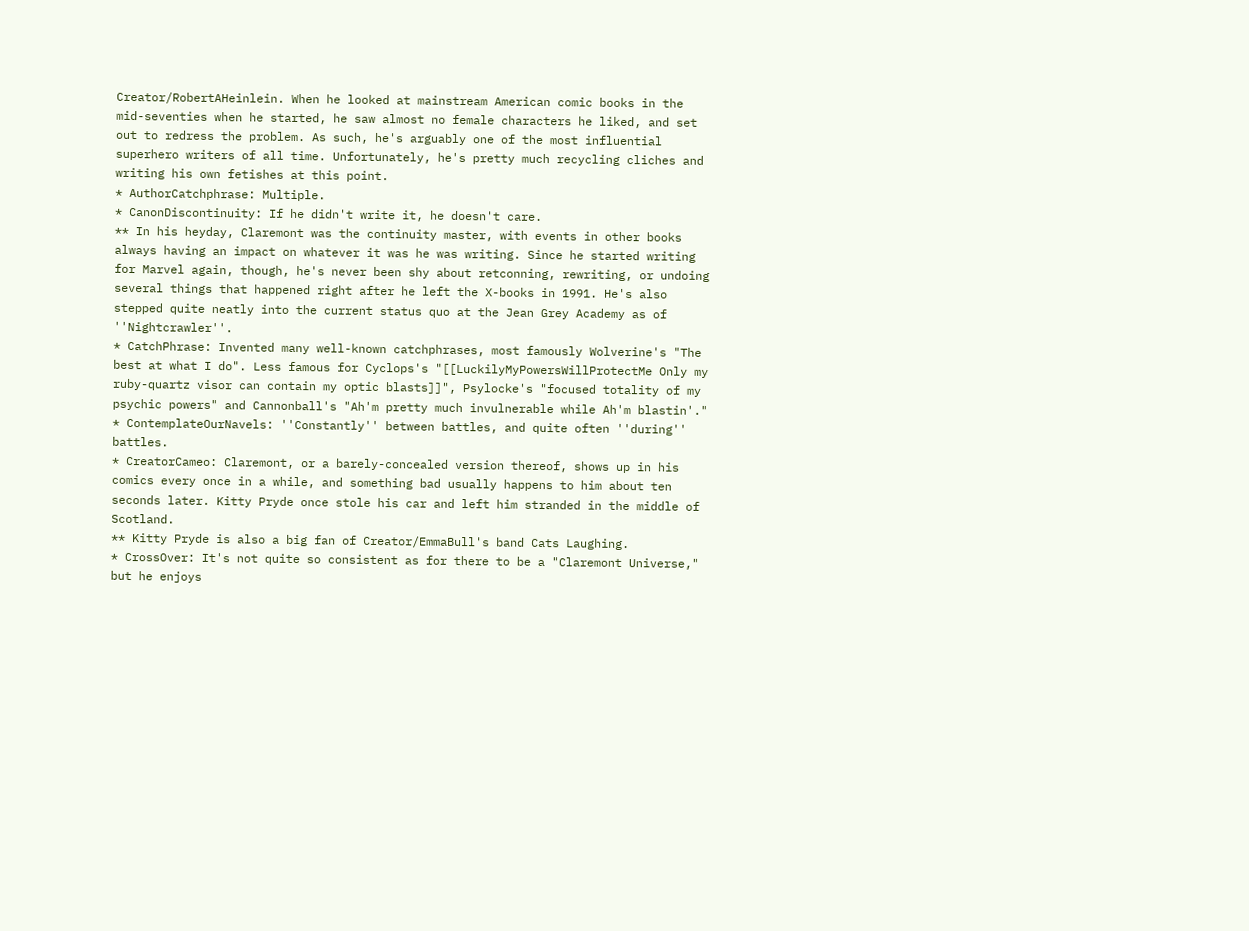Creator/RobertAHeinlein. When he looked at mainstream American comic books in the mid-seventies when he started, he saw almost no female characters he liked, and set out to redress the problem. As such, he's arguably one of the most influential superhero writers of all time. Unfortunately, he's pretty much recycling cliches and writing his own fetishes at this point.
* AuthorCatchphrase: Multiple.
* CanonDiscontinuity: If he didn't write it, he doesn't care.
** In his heyday, Claremont was the continuity master, with events in other books always having an impact on whatever it was he was writing. Since he started writing for Marvel again, though, he's never been shy about retconning, rewriting, or undoing several things that happened right after he left the X-books in 1991. He's also stepped quite neatly into the current status quo at the Jean Grey Academy as of ''Nightcrawler''.
* CatchPhrase: Invented many well-known catchphrases, most famously Wolverine's "The best at what I do". Less famous for Cyclops's "[[LuckilyMyPowersWillProtectMe Only my ruby-quartz visor can contain my optic blasts]]", Psylocke's "focused totality of my psychic powers" and Cannonball's "Ah'm pretty much invulnerable while Ah'm blastin'."
* ContemplateOurNavels: ''Constantly'' between battles, and quite often ''during'' battles.
* CreatorCameo: Claremont, or a barely-concealed version thereof, shows up in his comics every once in a while, and something bad usually happens to him about ten seconds later. Kitty Pryde once stole his car and left him stranded in the middle of Scotland.
** Kitty Pryde is also a big fan of Creator/EmmaBull's band Cats Laughing.
* CrossOver: It's not quite so consistent as for there to be a "Claremont Universe," but he enjoys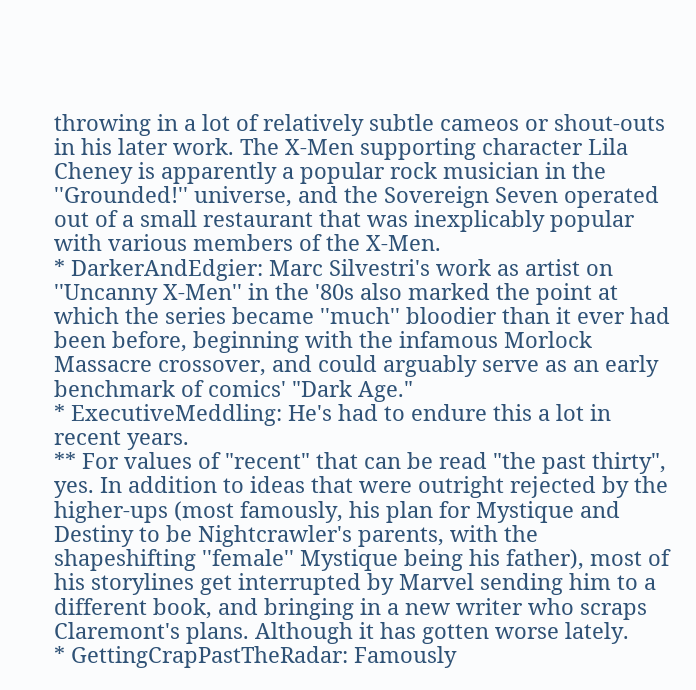throwing in a lot of relatively subtle cameos or shout-outs in his later work. The X-Men supporting character Lila Cheney is apparently a popular rock musician in the ''Grounded!'' universe, and the Sovereign Seven operated out of a small restaurant that was inexplicably popular with various members of the X-Men.
* DarkerAndEdgier: Marc Silvestri's work as artist on ''Uncanny X-Men'' in the '80s also marked the point at which the series became ''much'' bloodier than it ever had been before, beginning with the infamous Morlock Massacre crossover, and could arguably serve as an early benchmark of comics' "Dark Age."
* ExecutiveMeddling: He's had to endure this a lot in recent years.
** For values of "recent" that can be read "the past thirty", yes. In addition to ideas that were outright rejected by the higher-ups (most famously, his plan for Mystique and Destiny to be Nightcrawler's parents, with the shapeshifting ''female'' Mystique being his father), most of his storylines get interrupted by Marvel sending him to a different book, and bringing in a new writer who scraps Claremont's plans. Although it has gotten worse lately.
* GettingCrapPastTheRadar: Famously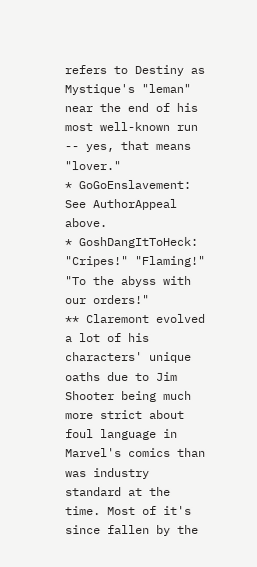refers to Destiny as Mystique's "leman" near the end of his most well-known run -- yes, that means "lover."
* GoGoEnslavement: See AuthorAppeal above.
* GoshDangItToHeck: "Cripes!" "Flaming!" "To the abyss with our orders!"
** Claremont evolved a lot of his characters' unique oaths due to Jim Shooter being much more strict about foul language in Marvel's comics than was industry standard at the time. Most of it's since fallen by the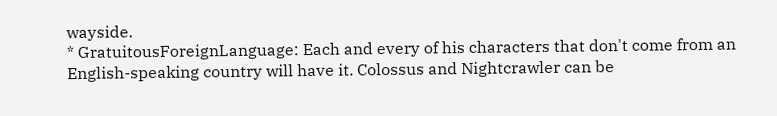wayside.
* GratuitousForeignLanguage: Each and every of his characters that don't come from an English-speaking country will have it. Colossus and Nightcrawler can be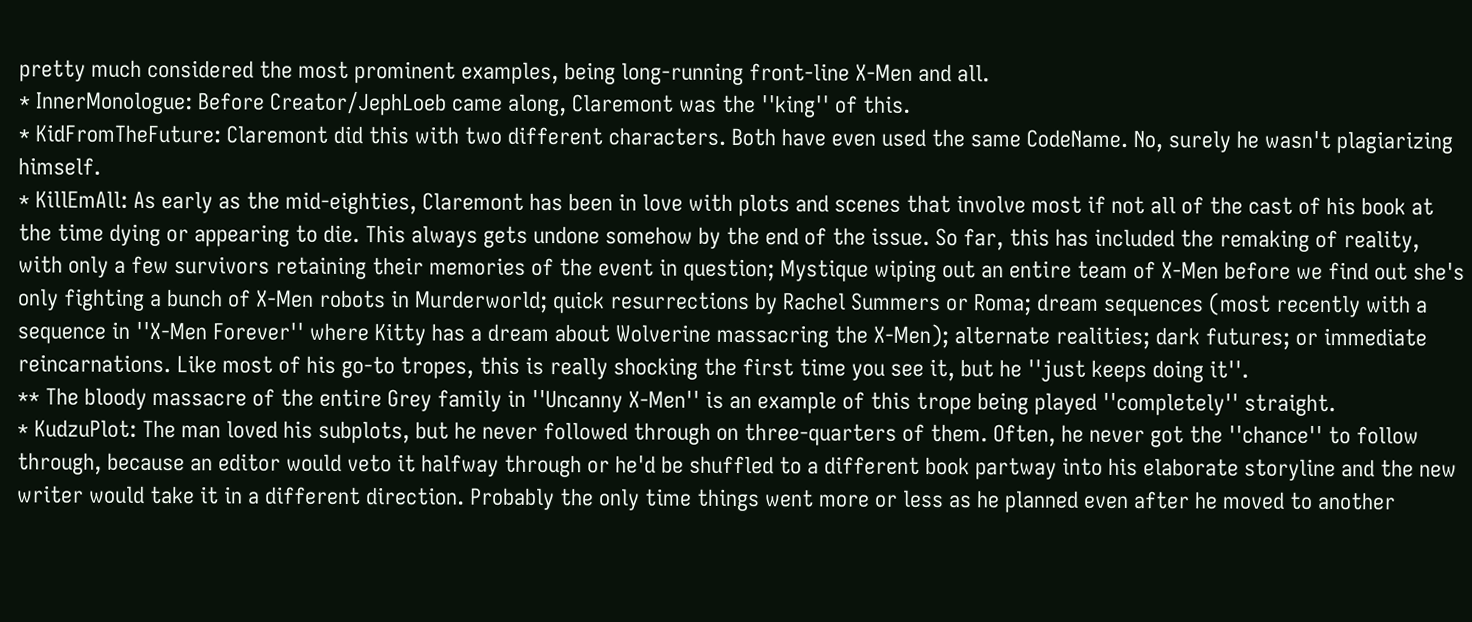pretty much considered the most prominent examples, being long-running front-line X-Men and all.
* InnerMonologue: Before Creator/JephLoeb came along, Claremont was the ''king'' of this.
* KidFromTheFuture: Claremont did this with two different characters. Both have even used the same CodeName. No, surely he wasn't plagiarizing himself.
* KillEmAll: As early as the mid-eighties, Claremont has been in love with plots and scenes that involve most if not all of the cast of his book at the time dying or appearing to die. This always gets undone somehow by the end of the issue. So far, this has included the remaking of reality, with only a few survivors retaining their memories of the event in question; Mystique wiping out an entire team of X-Men before we find out she's only fighting a bunch of X-Men robots in Murderworld; quick resurrections by Rachel Summers or Roma; dream sequences (most recently with a sequence in ''X-Men Forever'' where Kitty has a dream about Wolverine massacring the X-Men); alternate realities; dark futures; or immediate reincarnations. Like most of his go-to tropes, this is really shocking the first time you see it, but he ''just keeps doing it''.
** The bloody massacre of the entire Grey family in ''Uncanny X-Men'' is an example of this trope being played ''completely'' straight.
* KudzuPlot: The man loved his subplots, but he never followed through on three-quarters of them. Often, he never got the ''chance'' to follow through, because an editor would veto it halfway through or he'd be shuffled to a different book partway into his elaborate storyline and the new writer would take it in a different direction. Probably the only time things went more or less as he planned even after he moved to another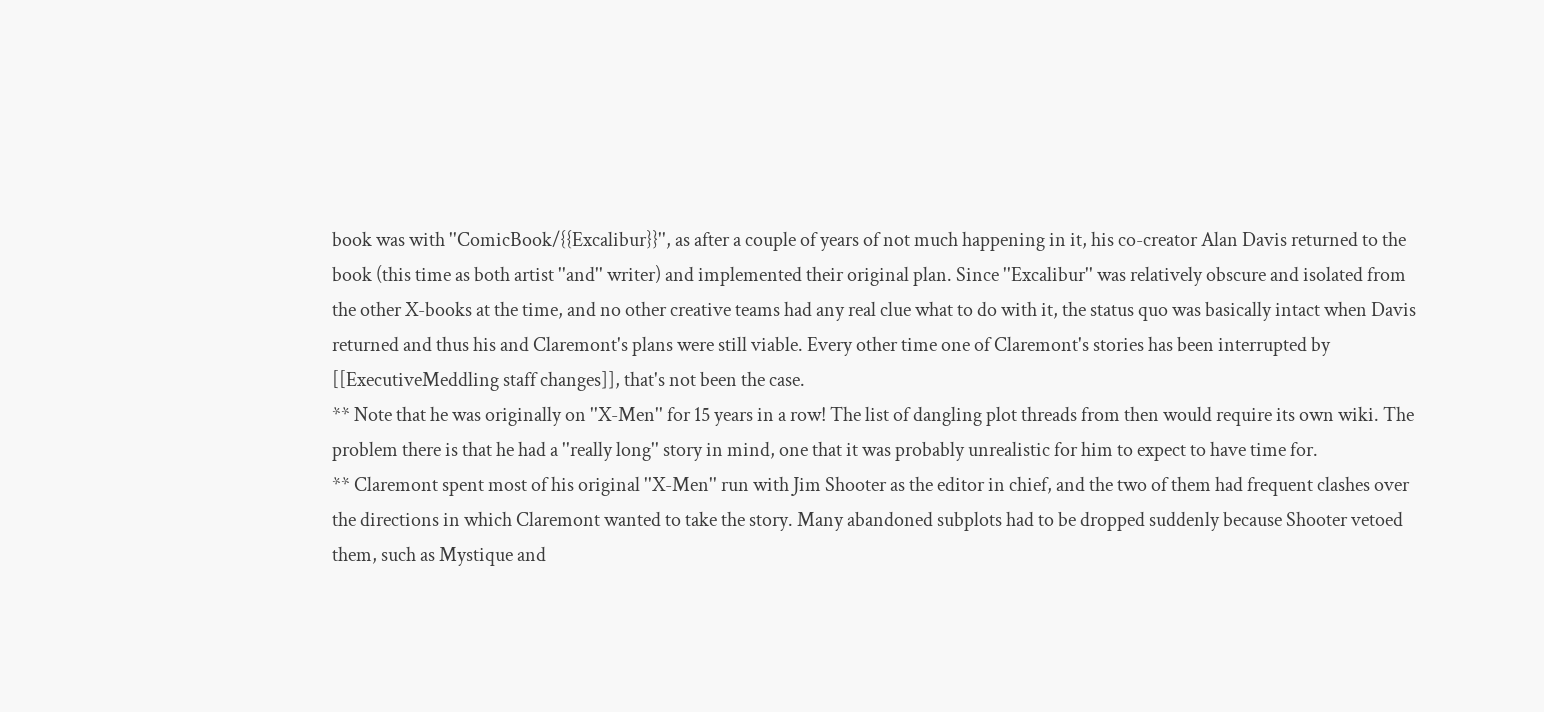book was with ''ComicBook/{{Excalibur}}'', as after a couple of years of not much happening in it, his co-creator Alan Davis returned to the book (this time as both artist ''and'' writer) and implemented their original plan. Since ''Excalibur'' was relatively obscure and isolated from the other X-books at the time, and no other creative teams had any real clue what to do with it, the status quo was basically intact when Davis returned and thus his and Claremont's plans were still viable. Every other time one of Claremont's stories has been interrupted by [[ExecutiveMeddling staff changes]], that's not been the case.
** Note that he was originally on ''X-Men'' for 15 years in a row! The list of dangling plot threads from then would require its own wiki. The problem there is that he had a ''really long'' story in mind, one that it was probably unrealistic for him to expect to have time for.
** Claremont spent most of his original ''X-Men'' run with Jim Shooter as the editor in chief, and the two of them had frequent clashes over the directions in which Claremont wanted to take the story. Many abandoned subplots had to be dropped suddenly because Shooter vetoed them, such as Mystique and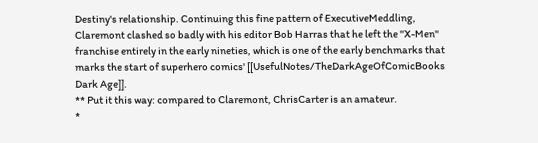Destiny's relationship. Continuing this fine pattern of ExecutiveMeddling, Claremont clashed so badly with his editor Bob Harras that he left the ''X-Men'' franchise entirely in the early nineties, which is one of the early benchmarks that marks the start of superhero comics' [[UsefulNotes/TheDarkAgeOfComicBooks Dark Age]].
** Put it this way: compared to Claremont, ChrisCarter is an amateur.
*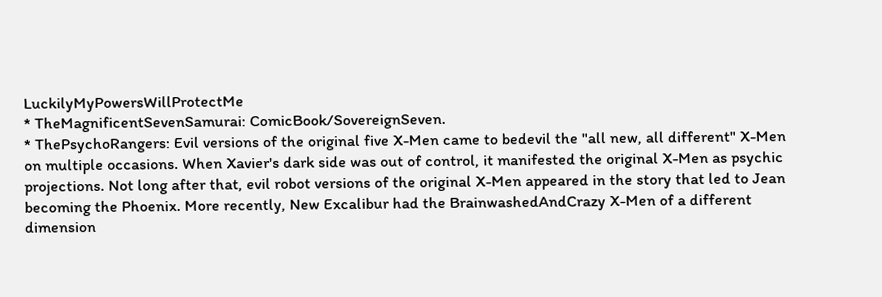LuckilyMyPowersWillProtectMe
* TheMagnificentSevenSamurai: ComicBook/SovereignSeven.
* ThePsychoRangers: Evil versions of the original five X-Men came to bedevil the "all new, all different" X-Men on multiple occasions. When Xavier's dark side was out of control, it manifested the original X-Men as psychic projections. Not long after that, evil robot versions of the original X-Men appeared in the story that led to Jean becoming the Phoenix. More recently, New Excalibur had the BrainwashedAndCrazy X-Men of a different dimension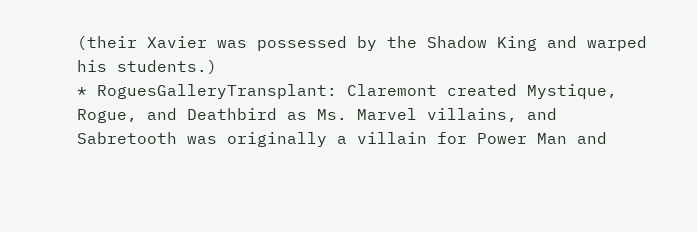(their Xavier was possessed by the Shadow King and warped his students.)
* RoguesGalleryTransplant: Claremont created Mystique, Rogue, and Deathbird as Ms. Marvel villains, and Sabretooth was originally a villain for Power Man and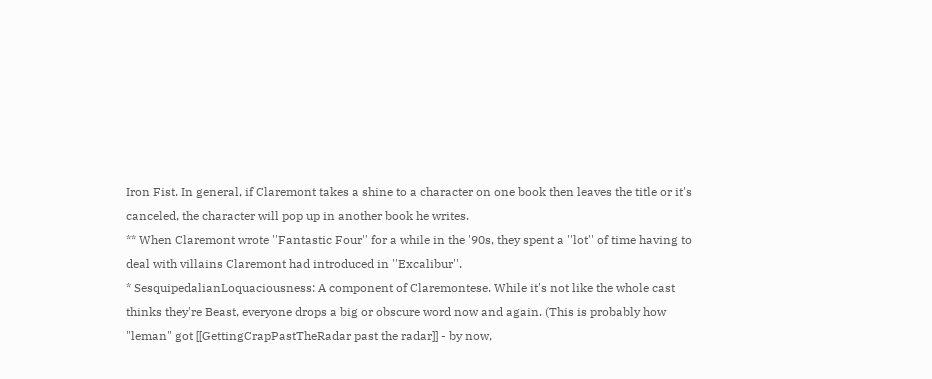Iron Fist. In general, if Claremont takes a shine to a character on one book then leaves the title or it's canceled, the character will pop up in another book he writes.
** When Claremont wrote ''Fantastic Four'' for a while in the '90s, they spent a ''lot'' of time having to deal with villains Claremont had introduced in ''Excalibur''.
* SesquipedalianLoquaciousness: A component of Claremontese. While it's not like the whole cast thinks they're Beast, everyone drops a big or obscure word now and again. (This is probably how "leman" got [[GettingCrapPastTheRadar past the radar]] - by now,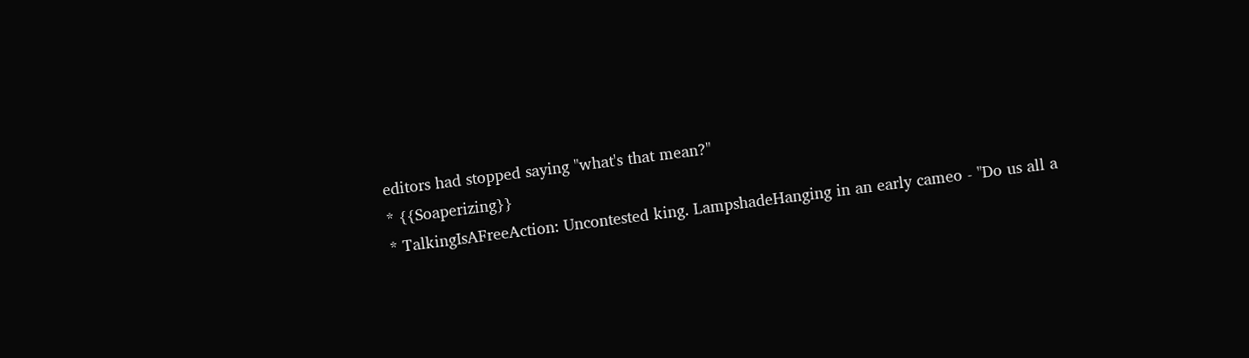editors had stopped saying "what's that mean?"
* {{Soaperizing}}
* TalkingIsAFreeAction: Uncontested king. LampshadeHanging in an early cameo - "Do us all a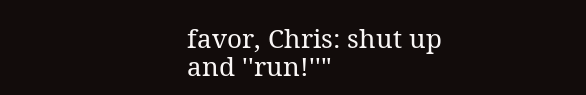favor, Chris: shut up and ''run!''"